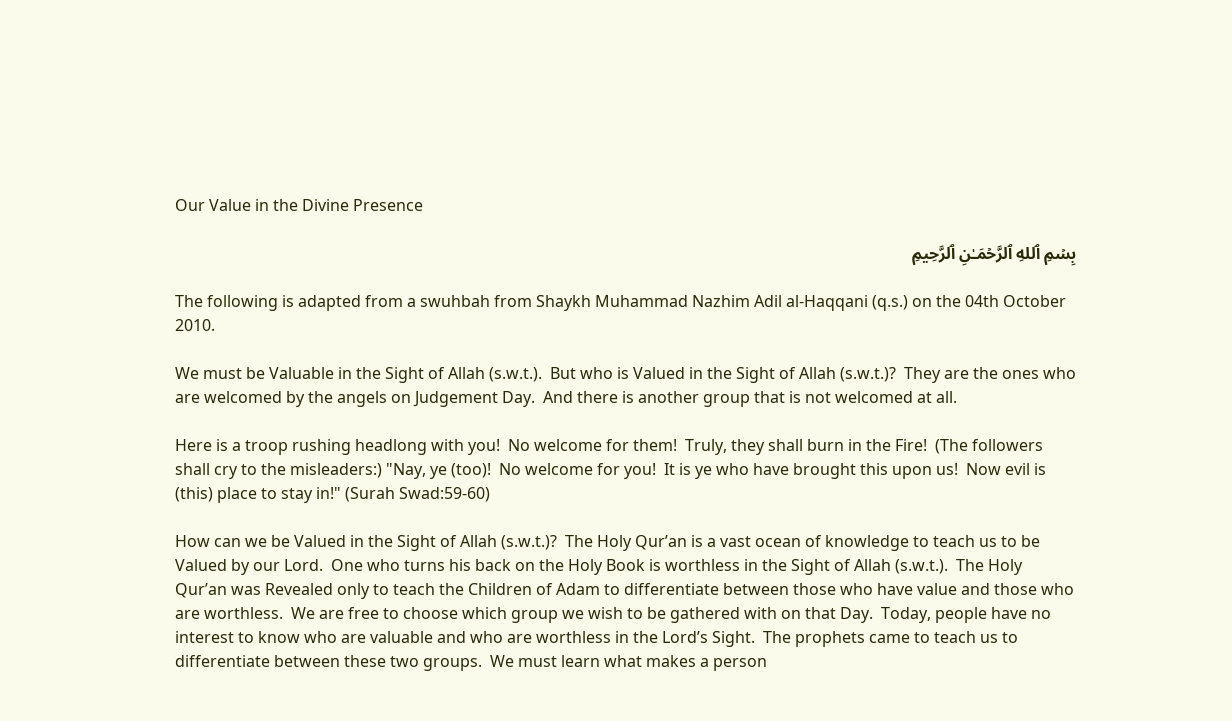Our Value in the Divine Presence

بِسۡمِ ٱللهِ ٱلرَّحۡمَـٰنِ ٱلرَّحِيمِ

The following is adapted from a swuhbah from Shaykh Muhammad Nazhim Adil al-Haqqani (q.s.) on the 04th October 2010.

We must be Valuable in the Sight of Allah (s.w.t.).  But who is Valued in the Sight of Allah (s.w.t.)?  They are the ones who are welcomed by the angels on Judgement Day.  And there is another group that is not welcomed at all.

Here is a troop rushing headlong with you!  No welcome for them!  Truly, they shall burn in the Fire!  (The followers shall cry to the misleaders:) "Nay, ye (too)!  No welcome for you!  It is ye who have brought this upon us!  Now evil is (this) place to stay in!" (Surah Swad:59-60)

How can we be Valued in the Sight of Allah (s.w.t.)?  The Holy Qur’an is a vast ocean of knowledge to teach us to be Valued by our Lord.  One who turns his back on the Holy Book is worthless in the Sight of Allah (s.w.t.).  The Holy Qur’an was Revealed only to teach the Children of Adam to differentiate between those who have value and those who are worthless.  We are free to choose which group we wish to be gathered with on that Day.  Today, people have no interest to know who are valuable and who are worthless in the Lord’s Sight.  The prophets came to teach us to differentiate between these two groups.  We must learn what makes a person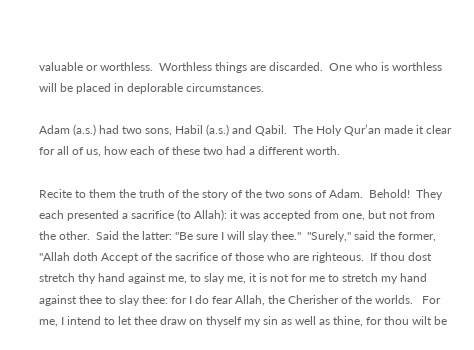valuable or worthless.  Worthless things are discarded.  One who is worthless will be placed in deplorable circumstances.

Adam (a.s.) had two sons, Habil (a.s.) and Qabil.  The Holy Qur’an made it clear for all of us, how each of these two had a different worth.

Recite to them the truth of the story of the two sons of Adam.  Behold!  They each presented a sacrifice (to Allah): it was accepted from one, but not from the other.  Said the latter: "Be sure I will slay thee."  "Surely," said the former, "Allah doth Accept of the sacrifice of those who are righteous.  If thou dost stretch thy hand against me, to slay me, it is not for me to stretch my hand against thee to slay thee: for I do fear Allah, the Cherisher of the worlds.   For me, I intend to let thee draw on thyself my sin as well as thine, for thou wilt be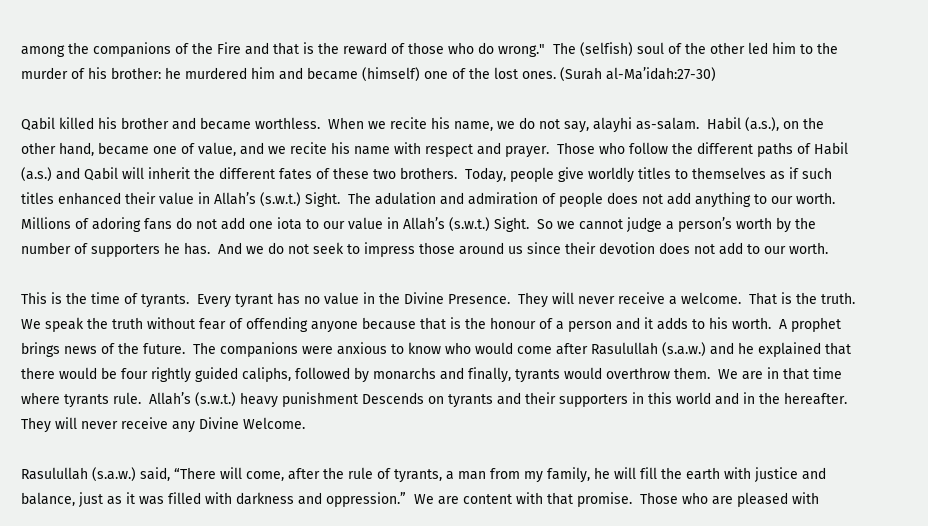among the companions of the Fire and that is the reward of those who do wrong."  The (selfish) soul of the other led him to the murder of his brother: he murdered him and became (himself) one of the lost ones. (Surah al-Ma’idah:27-30)

Qabil killed his brother and became worthless.  When we recite his name, we do not say, alayhi as-salam.  Habil (a.s.), on the other hand, became one of value, and we recite his name with respect and prayer.  Those who follow the different paths of Habil (a.s.) and Qabil will inherit the different fates of these two brothers.  Today, people give worldly titles to themselves as if such titles enhanced their value in Allah’s (s.w.t.) Sight.  The adulation and admiration of people does not add anything to our worth.  Millions of adoring fans do not add one iota to our value in Allah’s (s.w.t.) Sight.  So we cannot judge a person’s worth by the number of supporters he has.  And we do not seek to impress those around us since their devotion does not add to our worth.

This is the time of tyrants.  Every tyrant has no value in the Divine Presence.  They will never receive a welcome.  That is the truth.  We speak the truth without fear of offending anyone because that is the honour of a person and it adds to his worth.  A prophet brings news of the future.  The companions were anxious to know who would come after Rasulullah (s.a.w.) and he explained that there would be four rightly guided caliphs, followed by monarchs and finally, tyrants would overthrow them.  We are in that time where tyrants rule.  Allah’s (s.w.t.) heavy punishment Descends on tyrants and their supporters in this world and in the hereafter.  They will never receive any Divine Welcome.

Rasulullah (s.a.w.) said, “There will come, after the rule of tyrants, a man from my family, he will fill the earth with justice and balance, just as it was filled with darkness and oppression.”  We are content with that promise.  Those who are pleased with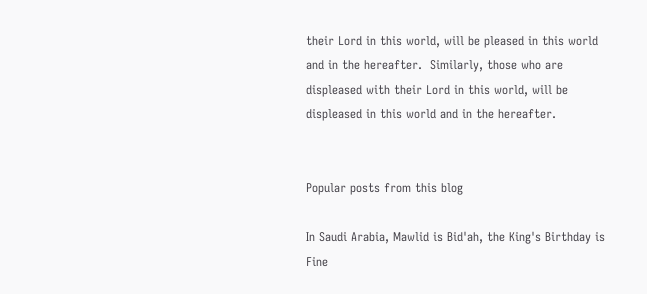their Lord in this world, will be pleased in this world and in the hereafter.  Similarly, those who are displeased with their Lord in this world, will be displeased in this world and in the hereafter.


Popular posts from this blog

In Saudi Arabia, Mawlid is Bid'ah, the King's Birthday is Fine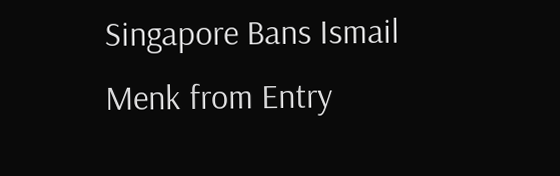Singapore Bans Ismail Menk from Entry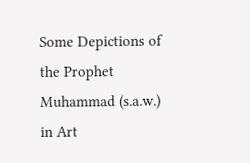Some Depictions of the Prophet Muhammad (s.a.w.) in Art